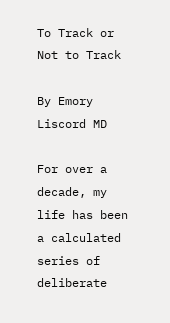To Track or Not to Track

By Emory Liscord MD

For over a decade, my life has been a calculated series of deliberate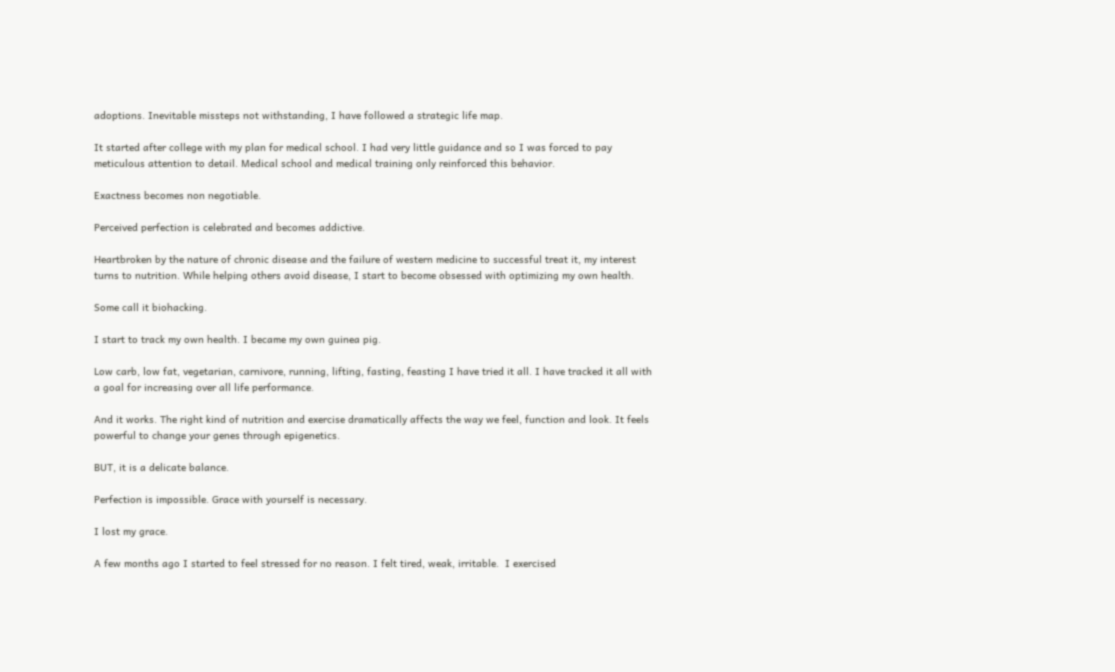adoptions. Inevitable missteps not withstanding, I have followed a strategic life map.

It started after college with my plan for medical school. I had very little guidance and so I was forced to pay meticulous attention to detail. Medical school and medical training only reinforced this behavior.

Exactness becomes non negotiable.

Perceived perfection is celebrated and becomes addictive.

Heartbroken by the nature of chronic disease and the failure of western medicine to successful treat it, my interest turns to nutrition. While helping others avoid disease, I start to become obsessed with optimizing my own health.

Some call it biohacking.

I start to track my own health. I became my own guinea pig.

Low carb, low fat, vegetarian, carnivore, running, lifting, fasting, feasting I have tried it all. I have tracked it all with a goal for increasing over all life performance.

And it works. The right kind of nutrition and exercise dramatically affects the way we feel, function and look. It feels powerful to change your genes through epigenetics.

BUT, it is a delicate balance.

Perfection is impossible. Grace with yourself is necessary.

I lost my grace.

A few months ago I started to feel stressed for no reason. I felt tired, weak, irritable.  I exercised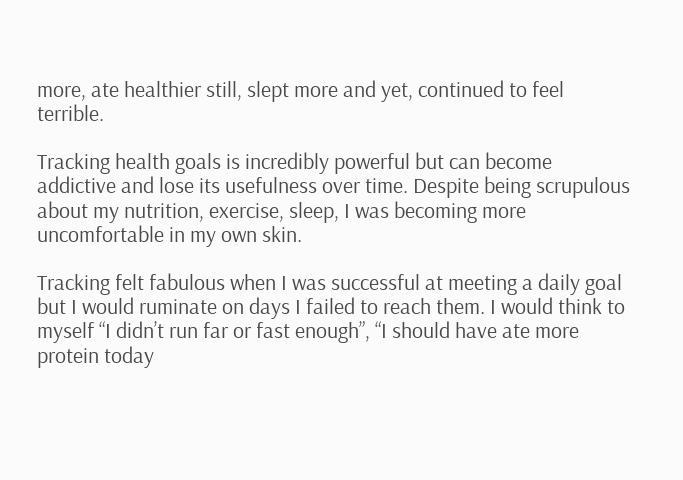more, ate healthier still, slept more and yet, continued to feel terrible.

Tracking health goals is incredibly powerful but can become addictive and lose its usefulness over time. Despite being scrupulous about my nutrition, exercise, sleep, I was becoming more uncomfortable in my own skin.

Tracking felt fabulous when I was successful at meeting a daily goal but I would ruminate on days I failed to reach them. I would think to myself “I didn’t run far or fast enough”, “I should have ate more protein today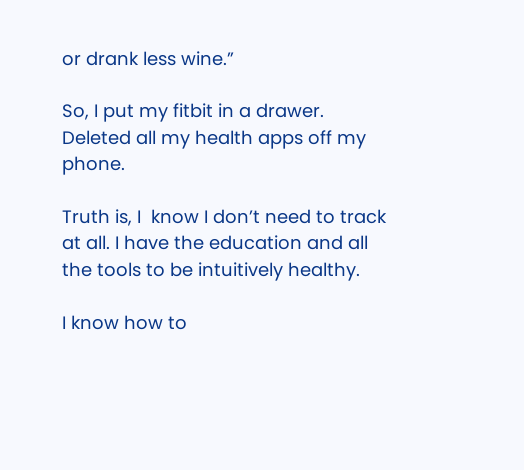or drank less wine.”

So, I put my fitbit in a drawer. Deleted all my health apps off my phone.

Truth is, I  know I don’t need to track at all. I have the education and all the tools to be intuitively healthy.

I know how to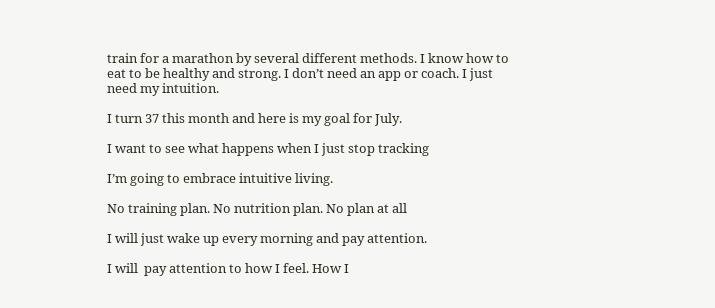train for a marathon by several different methods. I know how to eat to be healthy and strong. I don’t need an app or coach. I just need my intuition.

I turn 37 this month and here is my goal for July.

I want to see what happens when I just stop tracking

I’m going to embrace intuitive living.

No training plan. No nutrition plan. No plan at all

I will just wake up every morning and pay attention.

I will  pay attention to how I feel. How I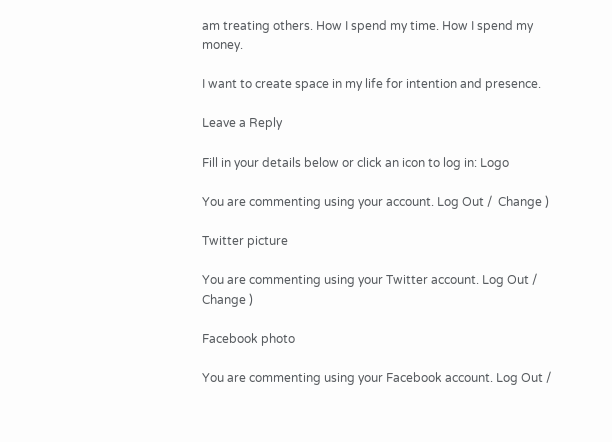am treating others. How I spend my time. How I spend my money.

I want to create space in my life for intention and presence.

Leave a Reply

Fill in your details below or click an icon to log in: Logo

You are commenting using your account. Log Out /  Change )

Twitter picture

You are commenting using your Twitter account. Log Out /  Change )

Facebook photo

You are commenting using your Facebook account. Log Out /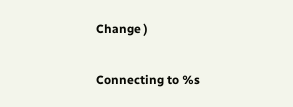Change )

Connecting to %s